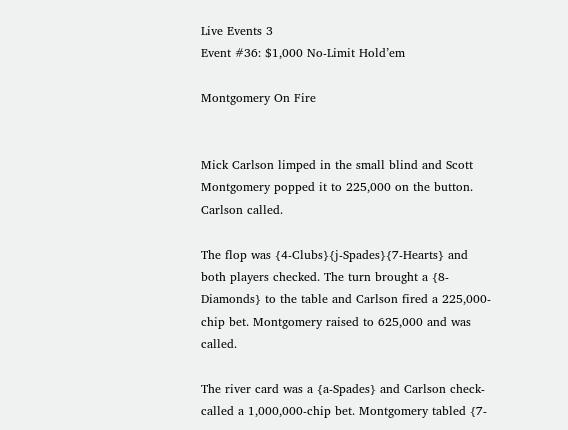Live Events 3
Event #36: $1,000 No-Limit Hold’em

Montgomery On Fire


Mick Carlson limped in the small blind and Scott Montgomery popped it to 225,000 on the button. Carlson called.

The flop was {4-Clubs}{j-Spades}{7-Hearts} and both players checked. The turn brought a {8-Diamonds} to the table and Carlson fired a 225,000-chip bet. Montgomery raised to 625,000 and was called.

The river card was a {a-Spades} and Carlson check-called a 1,000,000-chip bet. Montgomery tabled {7-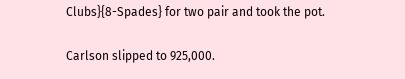Clubs}{8-Spades} for two pair and took the pot.

Carlson slipped to 925,000.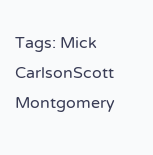Tags: Mick CarlsonScott Montgomery